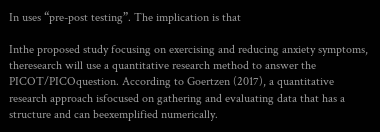In uses “pre-post testing”. The implication is that

Inthe proposed study focusing on exercising and reducing anxiety symptoms, theresearch will use a quantitative research method to answer the PICOT/PICOquestion. According to Goertzen (2017), a quantitative research approach isfocused on gathering and evaluating data that has a structure and can beexemplified numerically.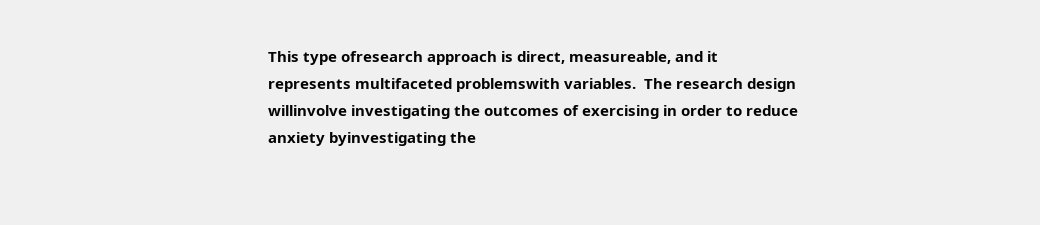This type ofresearch approach is direct, measureable, and it represents multifaceted problemswith variables.  The research design willinvolve investigating the outcomes of exercising in order to reduce anxiety byinvestigating the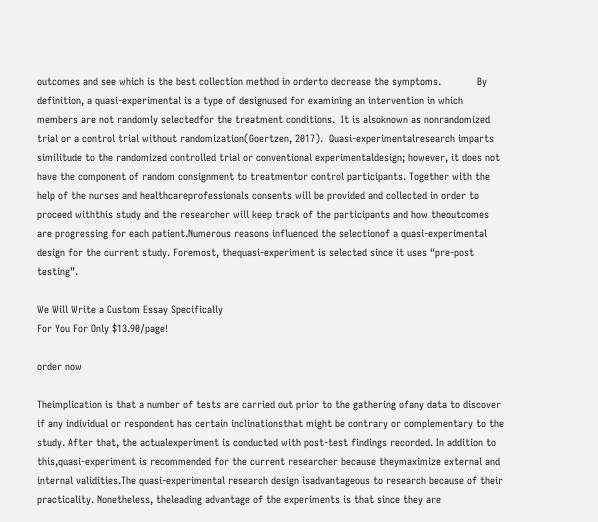outcomes and see which is the best collection method in orderto decrease the symptoms.            By definition, a quasi-experimental is a type of designused for examining an intervention in which members are not randomly selectedfor the treatment conditions.  It is alsoknown as nonrandomized trial or a control trial without randomization(Goertzen, 2017).  Quasi-experimentalresearch imparts similitude to the randomized controlled trial or conventional experimentaldesign; however, it does not have the component of random consignment to treatmentor control participants. Together with the help of the nurses and healthcareprofessionals consents will be provided and collected in order to proceed withthis study and the researcher will keep track of the participants and how theoutcomes are progressing for each patient.Numerous reasons influenced the selectionof a quasi-experimental design for the current study. Foremost, thequasi-experiment is selected since it uses “pre-post testing”.

We Will Write a Custom Essay Specifically
For You For Only $13.90/page!

order now

Theimplication is that a number of tests are carried out prior to the gathering ofany data to discover if any individual or respondent has certain inclinationsthat might be contrary or complementary to the study. After that, the actualexperiment is conducted with post-test findings recorded. In addition to this,quasi-experiment is recommended for the current researcher because theymaximize external and internal validities.The quasi-experimental research design isadvantageous to research because of their practicality. Nonetheless, theleading advantage of the experiments is that since they are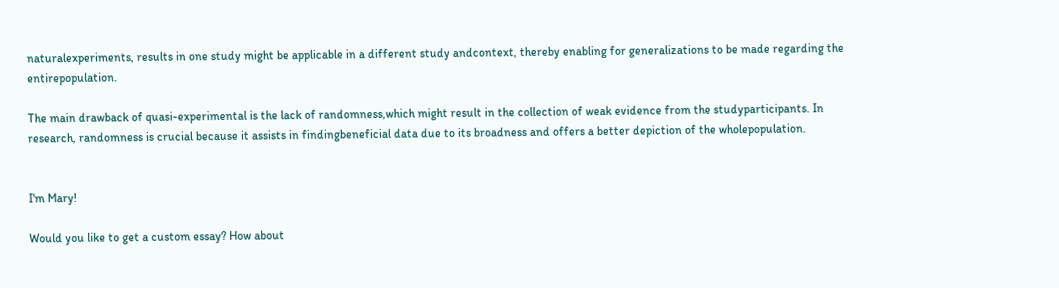naturalexperiments, results in one study might be applicable in a different study andcontext, thereby enabling for generalizations to be made regarding the entirepopulation.

The main drawback of quasi-experimental is the lack of randomness,which might result in the collection of weak evidence from the studyparticipants. In research, randomness is crucial because it assists in findingbeneficial data due to its broadness and offers a better depiction of the wholepopulation.


I'm Mary!

Would you like to get a custom essay? How about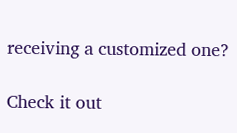receiving a customized one?

Check it out